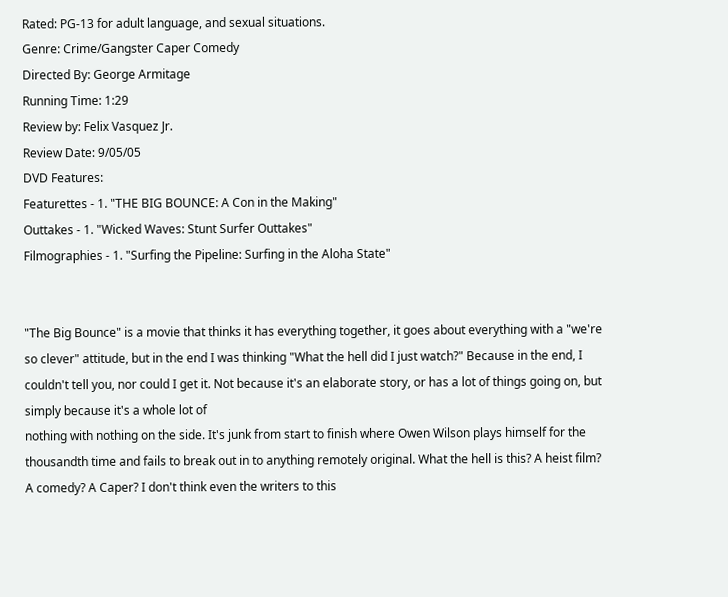Rated: PG-13 for adult language, and sexual situations.
Genre: Crime/Gangster Caper Comedy
Directed By: George Armitage
Running Time: 1:29
Review by: Felix Vasquez Jr.
Review Date: 9/05/05
DVD Features:
Featurettes - 1. "THE BIG BOUNCE: A Con in the Making"
Outtakes - 1. "Wicked Waves: Stunt Surfer Outtakes"
Filmographies - 1. "Surfing the Pipeline: Surfing in the Aloha State"


"The Big Bounce" is a movie that thinks it has everything together, it goes about everything with a "we're so clever" attitude, but in the end I was thinking "What the hell did I just watch?" Because in the end, I couldn't tell you, nor could I get it. Not because it's an elaborate story, or has a lot of things going on, but simply because it's a whole lot of
nothing with nothing on the side. It's junk from start to finish where Owen Wilson plays himself for the thousandth time and fails to break out in to anything remotely original. What the hell is this? A heist film? A comedy? A Caper? I don't think even the writers to this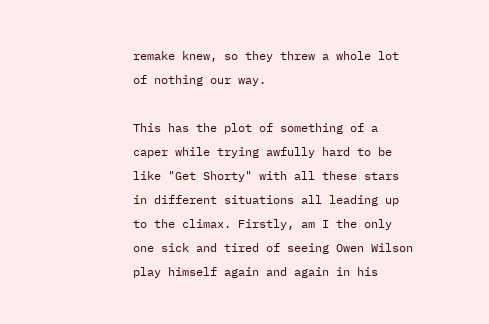remake knew, so they threw a whole lot of nothing our way.

This has the plot of something of a caper while trying awfully hard to be like "Get Shorty" with all these stars in different situations all leading up to the climax. Firstly, am I the only one sick and tired of seeing Owen Wilson play himself again and again in his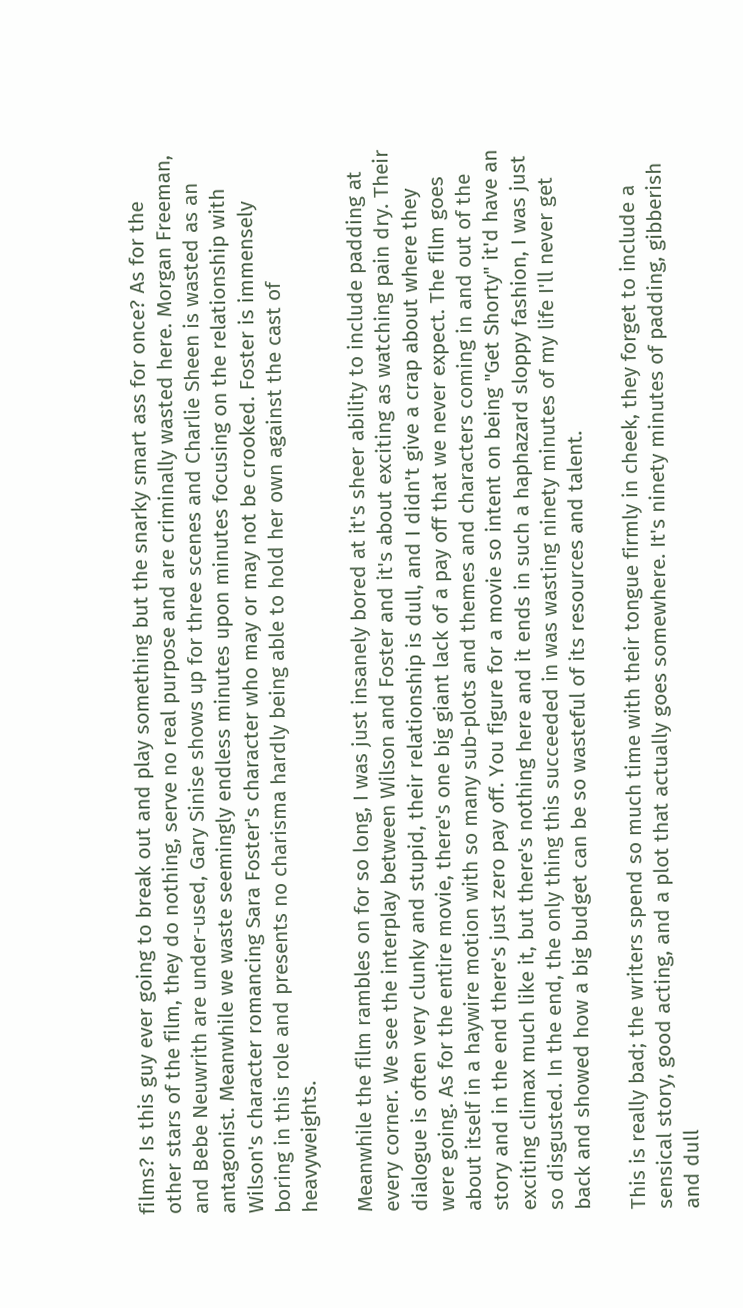films? Is this guy ever going to break out and play something but the snarky smart ass for once? As for the other stars of the film, they do nothing, serve no real purpose and are criminally wasted here. Morgan Freeman, and Bebe Neuwrith are under-used, Gary Sinise shows up for three scenes and Charlie Sheen is wasted as an antagonist. Meanwhile we waste seemingly endless minutes upon minutes focusing on the relationship with Wilson's character romancing Sara Foster's character who may or may not be crooked. Foster is immensely boring in this role and presents no charisma hardly being able to hold her own against the cast of heavyweights.

Meanwhile the film rambles on for so long, I was just insanely bored at it's sheer ability to include padding at every corner. We see the interplay between Wilson and Foster and it's about exciting as watching pain dry. Their dialogue is often very clunky and stupid, their relationship is dull, and I didn't give a crap about where they were going. As for the entire movie, there's one big giant lack of a pay off that we never expect. The film goes about itself in a haywire motion with so many sub-plots and themes and characters coming in and out of the story and in the end there's just zero pay off. You figure for a movie so intent on being "Get Shorty" it'd have an exciting climax much like it, but there's nothing here and it ends in such a haphazard sloppy fashion, I was just so disgusted. In the end, the only thing this succeeded in was wasting ninety minutes of my life I'll never get back and showed how a big budget can be so wasteful of its resources and talent.

This is really bad; the writers spend so much time with their tongue firmly in cheek, they forget to include a sensical story, good acting, and a plot that actually goes somewhere. It's ninety minutes of padding, gibberish and dull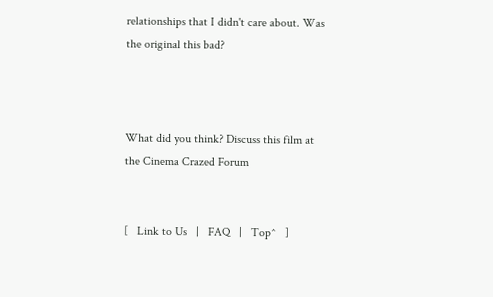relationships that I didn't care about. Was the original this bad?



What did you think? Discuss this film at the Cinema Crazed Forum


[   Link to Us   |   FAQ   |   Top^   ]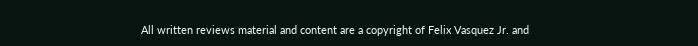All written reviews material and content are a copyright of Felix Vasquez Jr. and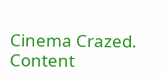Cinema Crazed.
Content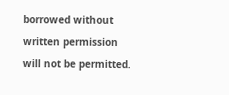borrowed without written permission will not be permitted.